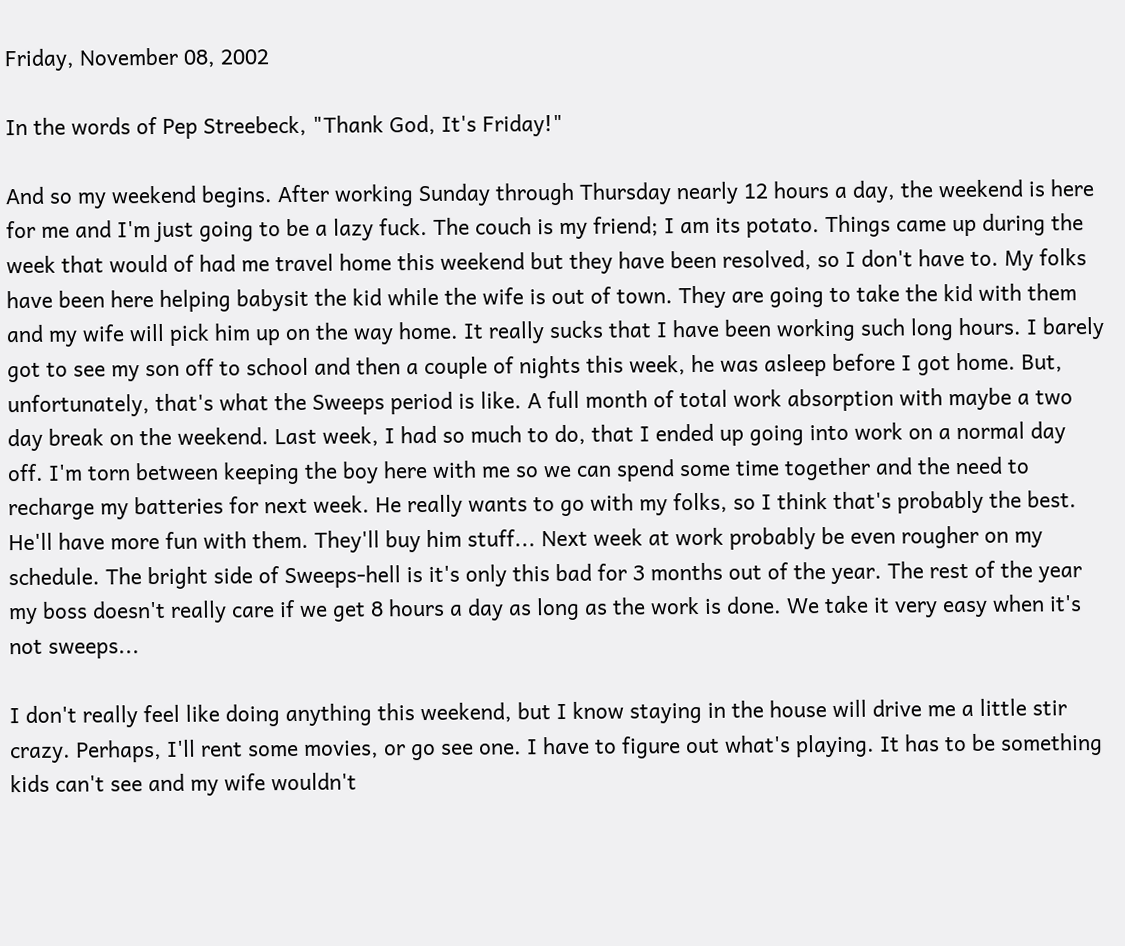Friday, November 08, 2002

In the words of Pep Streebeck, "Thank God, It's Friday!"

And so my weekend begins. After working Sunday through Thursday nearly 12 hours a day, the weekend is here for me and I'm just going to be a lazy fuck. The couch is my friend; I am its potato. Things came up during the week that would of had me travel home this weekend but they have been resolved, so I don't have to. My folks have been here helping babysit the kid while the wife is out of town. They are going to take the kid with them and my wife will pick him up on the way home. It really sucks that I have been working such long hours. I barely got to see my son off to school and then a couple of nights this week, he was asleep before I got home. But, unfortunately, that's what the Sweeps period is like. A full month of total work absorption with maybe a two day break on the weekend. Last week, I had so much to do, that I ended up going into work on a normal day off. I'm torn between keeping the boy here with me so we can spend some time together and the need to recharge my batteries for next week. He really wants to go with my folks, so I think that's probably the best. He'll have more fun with them. They'll buy him stuff... Next week at work probably be even rougher on my schedule. The bright side of Sweeps-hell is it's only this bad for 3 months out of the year. The rest of the year my boss doesn't really care if we get 8 hours a day as long as the work is done. We take it very easy when it's not sweeps...

I don't really feel like doing anything this weekend, but I know staying in the house will drive me a little stir crazy. Perhaps, I'll rent some movies, or go see one. I have to figure out what's playing. It has to be something kids can't see and my wife wouldn't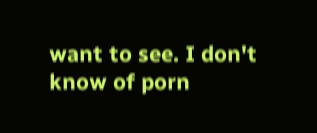want to see. I don't know of porn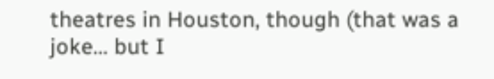theatres in Houston, though (that was a joke... but I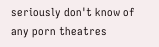seriously don't know of any porn theatres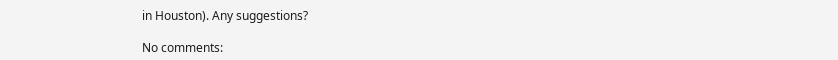in Houston). Any suggestions?

No comments: